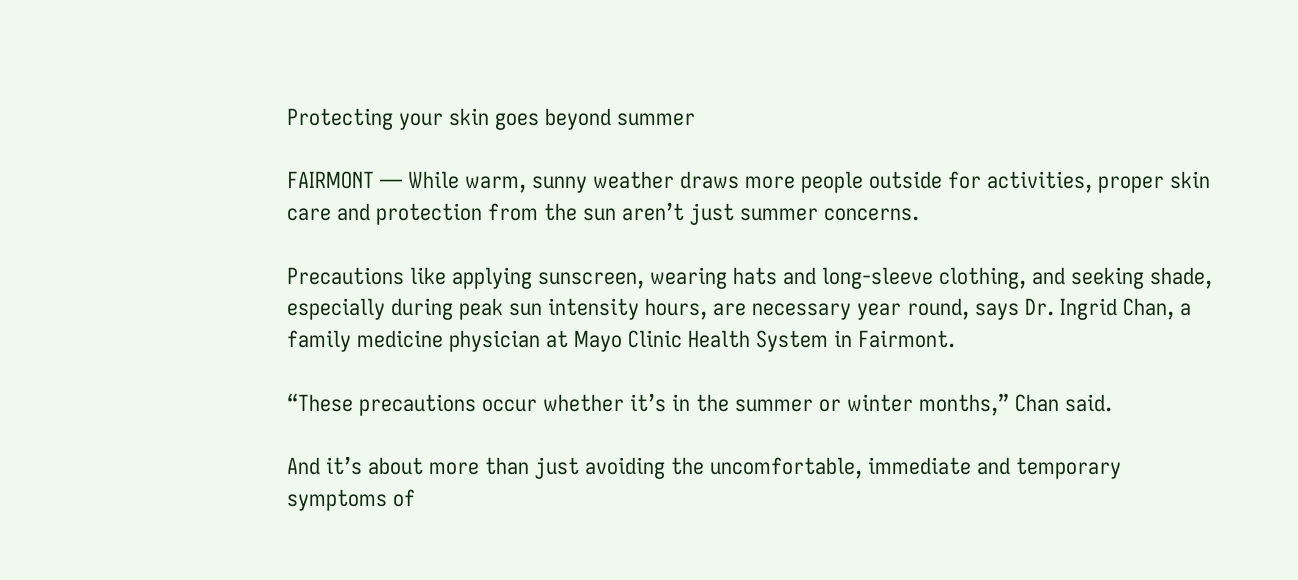Protecting your skin goes beyond summer

FAIRMONT — While warm, sunny weather draws more people outside for activities, proper skin care and protection from the sun aren’t just summer concerns.

Precautions like applying sunscreen, wearing hats and long-sleeve clothing, and seeking shade, especially during peak sun intensity hours, are necessary year round, says Dr. Ingrid Chan, a family medicine physician at Mayo Clinic Health System in Fairmont.

“These precautions occur whether it’s in the summer or winter months,” Chan said.

And it’s about more than just avoiding the uncomfortable, immediate and temporary symptoms of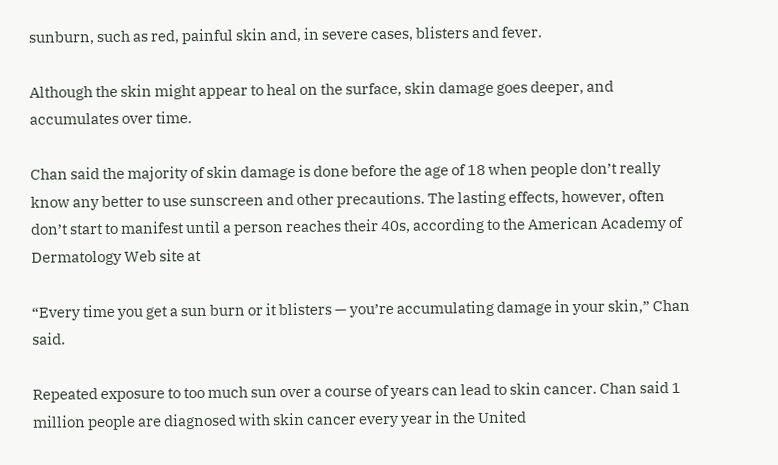sunburn, such as red, painful skin and, in severe cases, blisters and fever.

Although the skin might appear to heal on the surface, skin damage goes deeper, and accumulates over time.

Chan said the majority of skin damage is done before the age of 18 when people don’t really know any better to use sunscreen and other precautions. The lasting effects, however, often don’t start to manifest until a person reaches their 40s, according to the American Academy of Dermatology Web site at

“Every time you get a sun burn or it blisters — you’re accumulating damage in your skin,” Chan said.

Repeated exposure to too much sun over a course of years can lead to skin cancer. Chan said 1 million people are diagnosed with skin cancer every year in the United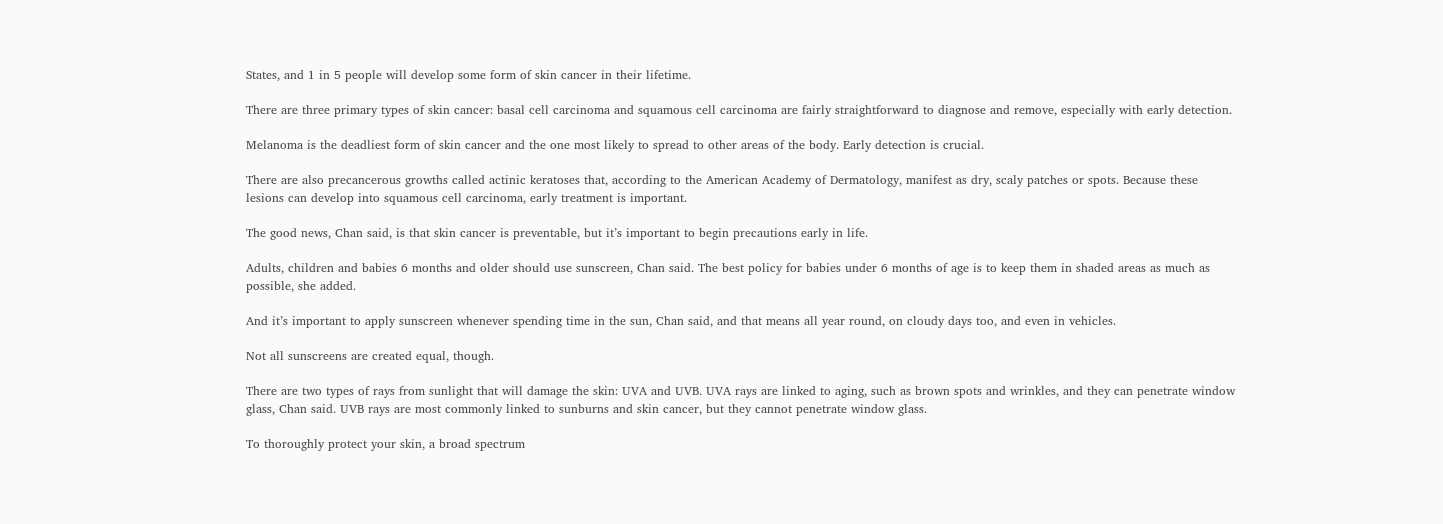States, and 1 in 5 people will develop some form of skin cancer in their lifetime.

There are three primary types of skin cancer: basal cell carcinoma and squamous cell carcinoma are fairly straightforward to diagnose and remove, especially with early detection.

Melanoma is the deadliest form of skin cancer and the one most likely to spread to other areas of the body. Early detection is crucial.

There are also precancerous growths called actinic keratoses that, according to the American Academy of Dermatology, manifest as dry, scaly patches or spots. Because these lesions can develop into squamous cell carcinoma, early treatment is important.

The good news, Chan said, is that skin cancer is preventable, but it’s important to begin precautions early in life.

Adults, children and babies 6 months and older should use sunscreen, Chan said. The best policy for babies under 6 months of age is to keep them in shaded areas as much as possible, she added.

And it’s important to apply sunscreen whenever spending time in the sun, Chan said, and that means all year round, on cloudy days too, and even in vehicles.

Not all sunscreens are created equal, though.

There are two types of rays from sunlight that will damage the skin: UVA and UVB. UVA rays are linked to aging, such as brown spots and wrinkles, and they can penetrate window glass, Chan said. UVB rays are most commonly linked to sunburns and skin cancer, but they cannot penetrate window glass.

To thoroughly protect your skin, a broad spectrum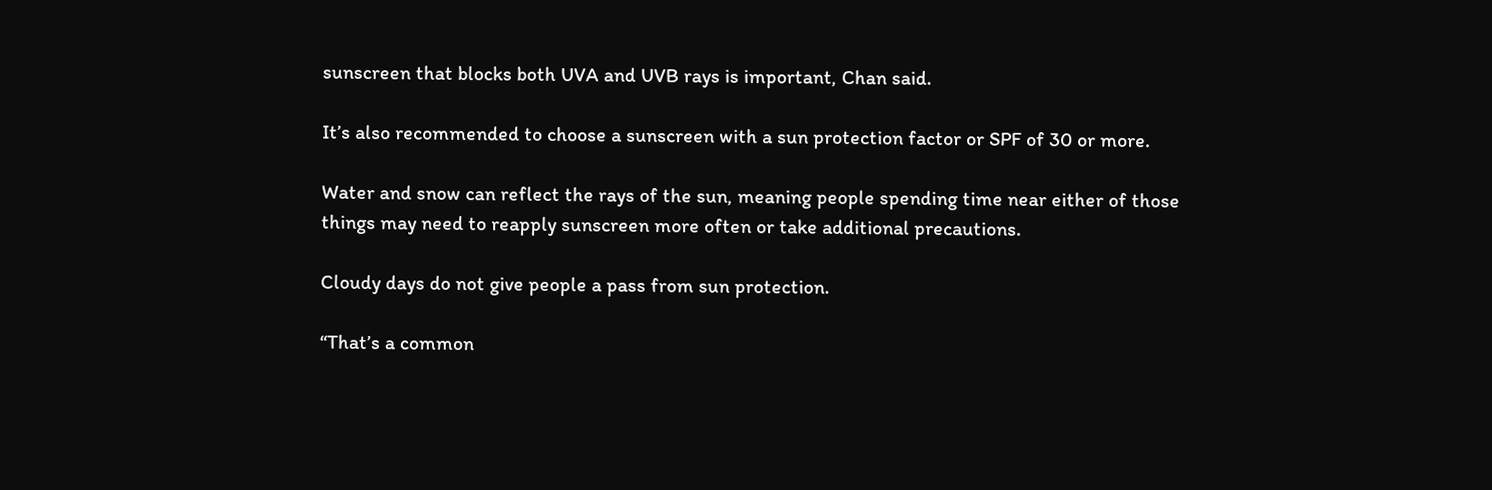sunscreen that blocks both UVA and UVB rays is important, Chan said.

It’s also recommended to choose a sunscreen with a sun protection factor or SPF of 30 or more.

Water and snow can reflect the rays of the sun, meaning people spending time near either of those things may need to reapply sunscreen more often or take additional precautions.

Cloudy days do not give people a pass from sun protection.

“That’s a common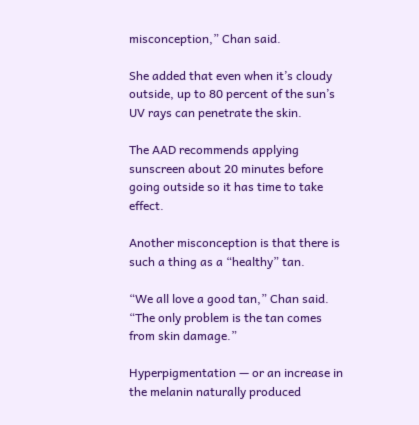misconception,” Chan said.

She added that even when it’s cloudy outside, up to 80 percent of the sun’s UV rays can penetrate the skin.

The AAD recommends applying sunscreen about 20 minutes before going outside so it has time to take effect.

Another misconception is that there is such a thing as a “healthy” tan.

“We all love a good tan,” Chan said. “The only problem is the tan comes from skin damage.”

Hyperpigmentation — or an increase in the melanin naturally produced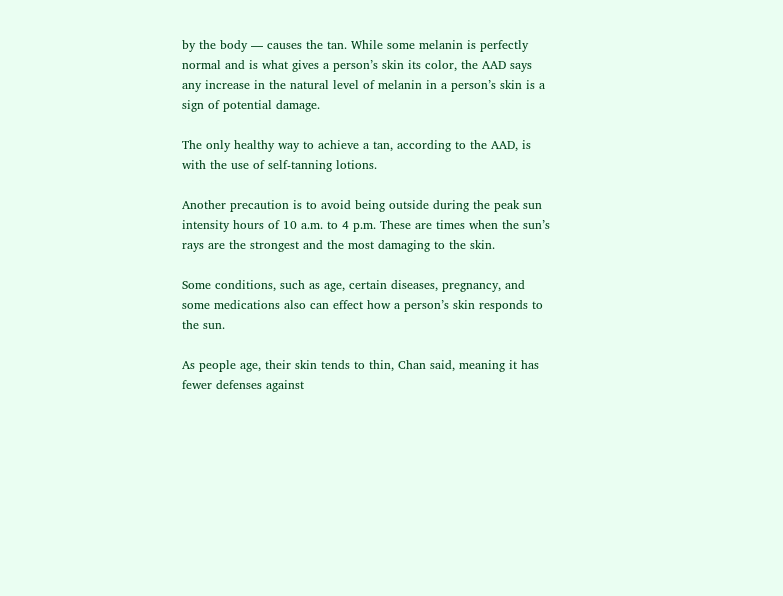by the body — causes the tan. While some melanin is perfectly normal and is what gives a person’s skin its color, the AAD says any increase in the natural level of melanin in a person’s skin is a sign of potential damage.

The only healthy way to achieve a tan, according to the AAD, is with the use of self-tanning lotions.

Another precaution is to avoid being outside during the peak sun intensity hours of 10 a.m. to 4 p.m. These are times when the sun’s rays are the strongest and the most damaging to the skin.

Some conditions, such as age, certain diseases, pregnancy, and some medications also can effect how a person’s skin responds to the sun.

As people age, their skin tends to thin, Chan said, meaning it has fewer defenses against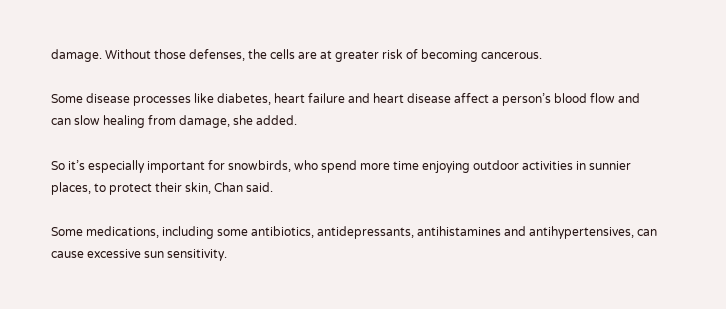damage. Without those defenses, the cells are at greater risk of becoming cancerous.

Some disease processes like diabetes, heart failure and heart disease affect a person’s blood flow and can slow healing from damage, she added.

So it’s especially important for snowbirds, who spend more time enjoying outdoor activities in sunnier places, to protect their skin, Chan said.

Some medications, including some antibiotics, antidepressants, antihistamines and antihypertensives, can cause excessive sun sensitivity.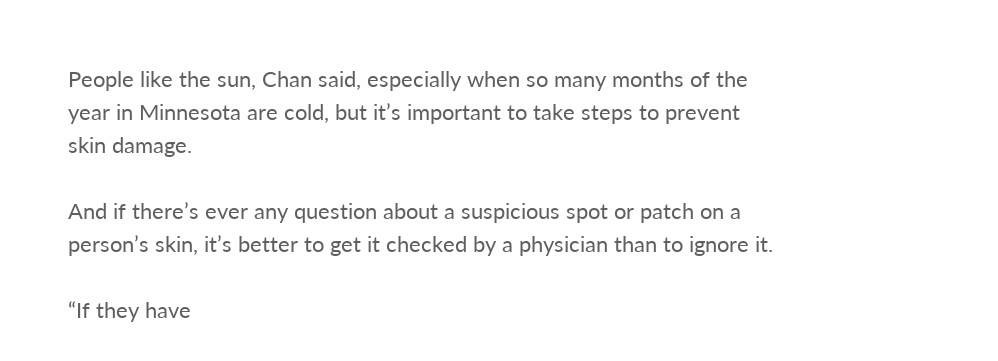People like the sun, Chan said, especially when so many months of the year in Minnesota are cold, but it’s important to take steps to prevent skin damage.

And if there’s ever any question about a suspicious spot or patch on a person’s skin, it’s better to get it checked by a physician than to ignore it.

“If they have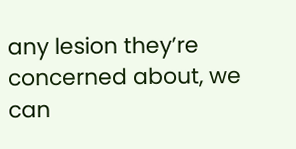any lesion they’re concerned about, we can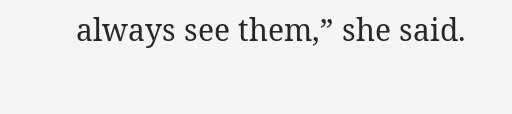always see them,” she said.